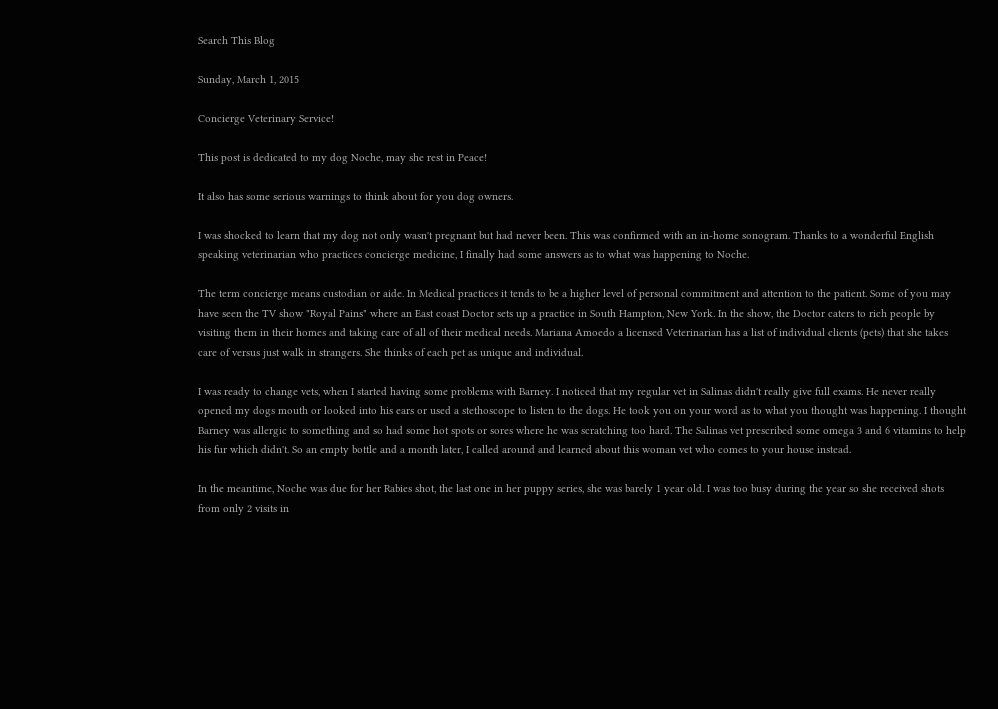Search This Blog

Sunday, March 1, 2015

Concierge Veterinary Service!

This post is dedicated to my dog Noche, may she rest in Peace!

It also has some serious warnings to think about for you dog owners.

I was shocked to learn that my dog not only wasn't pregnant but had never been. This was confirmed with an in-home sonogram. Thanks to a wonderful English speaking veterinarian who practices concierge medicine, I finally had some answers as to what was happening to Noche.

The term concierge means custodian or aide. In Medical practices it tends to be a higher level of personal commitment and attention to the patient. Some of you may have seen the TV show "Royal Pains" where an East coast Doctor sets up a practice in South Hampton, New York. In the show, the Doctor caters to rich people by visiting them in their homes and taking care of all of their medical needs. Mariana Amoedo a licensed Veterinarian has a list of individual clients (pets) that she takes care of versus just walk in strangers. She thinks of each pet as unique and individual.

I was ready to change vets, when I started having some problems with Barney. I noticed that my regular vet in Salinas didn't really give full exams. He never really opened my dogs mouth or looked into his ears or used a stethoscope to listen to the dogs. He took you on your word as to what you thought was happening. I thought Barney was allergic to something and so had some hot spots or sores where he was scratching too hard. The Salinas vet prescribed some omega 3 and 6 vitamins to help his fur which didn't. So an empty bottle and a month later, I called around and learned about this woman vet who comes to your house instead.

In the meantime, Noche was due for her Rabies shot, the last one in her puppy series, she was barely 1 year old. I was too busy during the year so she received shots from only 2 visits in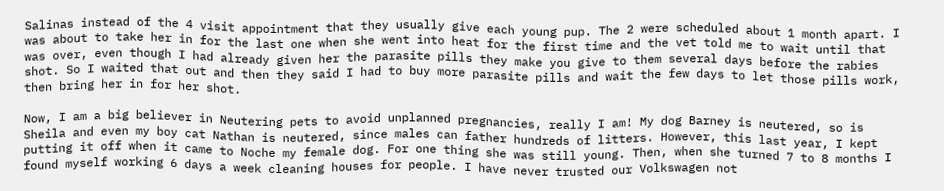Salinas instead of the 4 visit appointment that they usually give each young pup. The 2 were scheduled about 1 month apart. I was about to take her in for the last one when she went into heat for the first time and the vet told me to wait until that was over, even though I had already given her the parasite pills they make you give to them several days before the rabies shot. So I waited that out and then they said I had to buy more parasite pills and wait the few days to let those pills work, then bring her in for her shot.

Now, I am a big believer in Neutering pets to avoid unplanned pregnancies, really I am! My dog Barney is neutered, so is Sheila and even my boy cat Nathan is neutered, since males can father hundreds of litters. However, this last year, I kept putting it off when it came to Noche my female dog. For one thing she was still young. Then, when she turned 7 to 8 months I found myself working 6 days a week cleaning houses for people. I have never trusted our Volkswagen not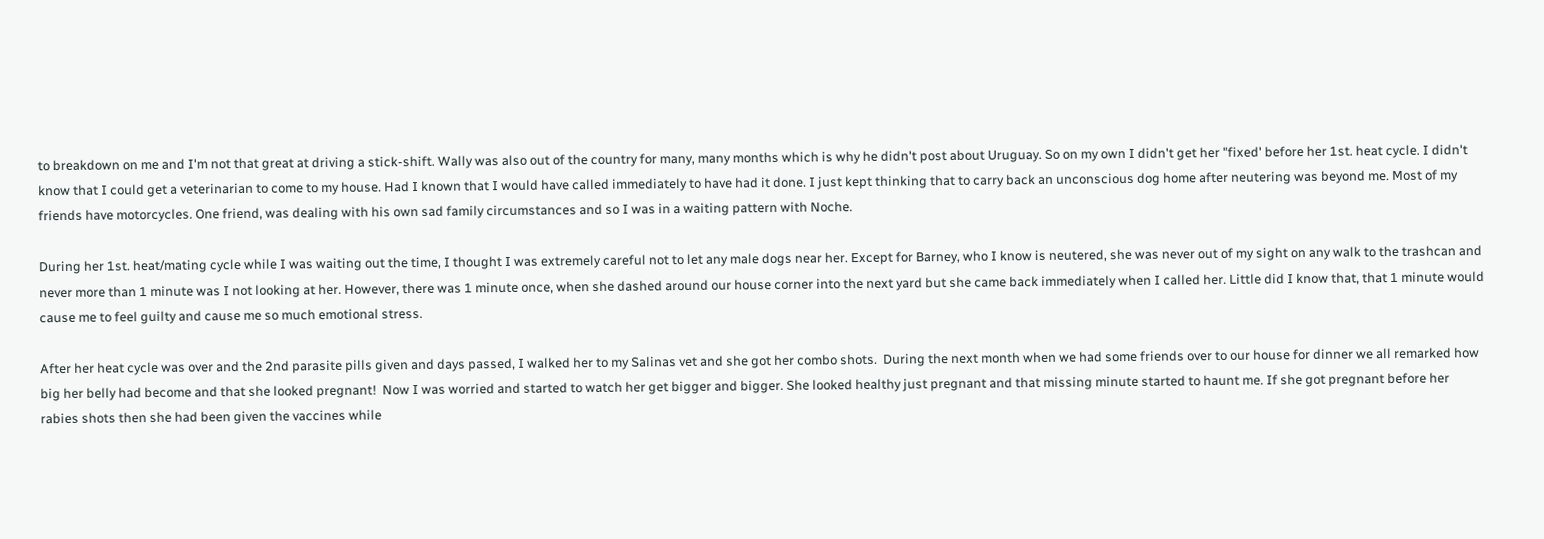to breakdown on me and I'm not that great at driving a stick-shift. Wally was also out of the country for many, many months which is why he didn't post about Uruguay. So on my own I didn't get her "fixed' before her 1st. heat cycle. I didn't know that I could get a veterinarian to come to my house. Had I known that I would have called immediately to have had it done. I just kept thinking that to carry back an unconscious dog home after neutering was beyond me. Most of my friends have motorcycles. One friend, was dealing with his own sad family circumstances and so I was in a waiting pattern with Noche.

During her 1st. heat/mating cycle while I was waiting out the time, I thought I was extremely careful not to let any male dogs near her. Except for Barney, who I know is neutered, she was never out of my sight on any walk to the trashcan and never more than 1 minute was I not looking at her. However, there was 1 minute once, when she dashed around our house corner into the next yard but she came back immediately when I called her. Little did I know that, that 1 minute would cause me to feel guilty and cause me so much emotional stress.

After her heat cycle was over and the 2nd parasite pills given and days passed, I walked her to my Salinas vet and she got her combo shots.  During the next month when we had some friends over to our house for dinner we all remarked how big her belly had become and that she looked pregnant!  Now I was worried and started to watch her get bigger and bigger. She looked healthy just pregnant and that missing minute started to haunt me. If she got pregnant before her rabies shots then she had been given the vaccines while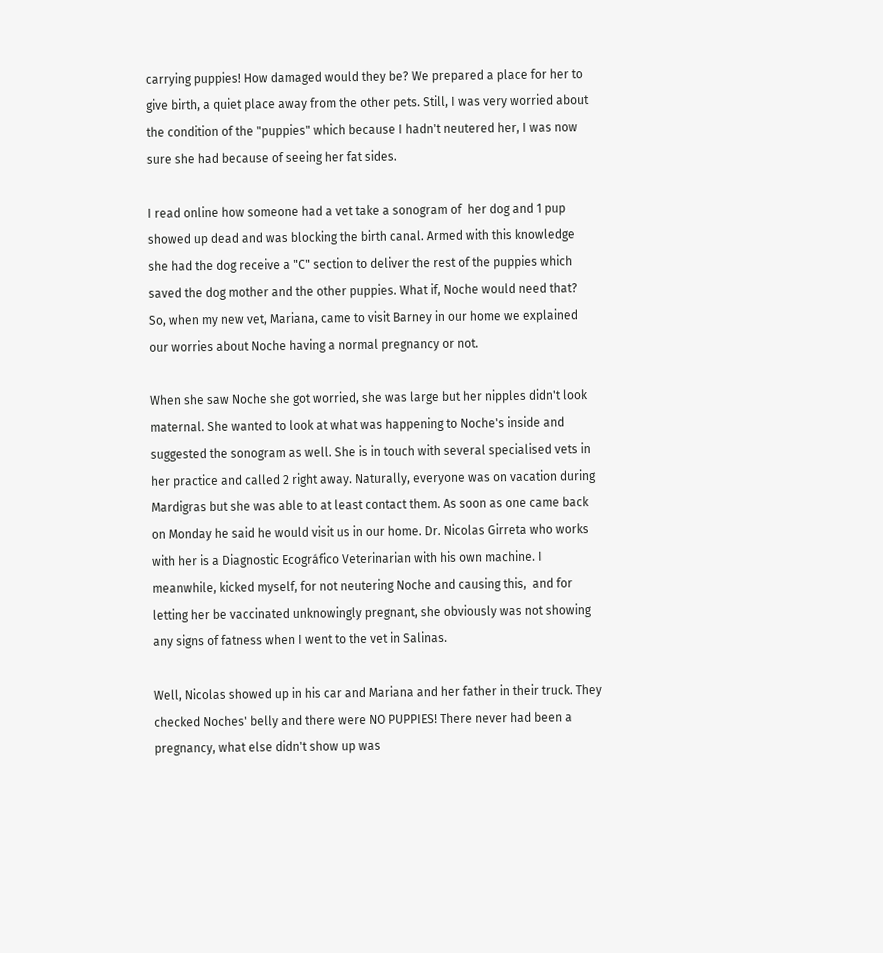carrying puppies! How damaged would they be? We prepared a place for her to give birth, a quiet place away from the other pets. Still, I was very worried about the condition of the "puppies" which because I hadn't neutered her, I was now sure she had because of seeing her fat sides.

I read online how someone had a vet take a sonogram of  her dog and 1 pup showed up dead and was blocking the birth canal. Armed with this knowledge she had the dog receive a "C" section to deliver the rest of the puppies which saved the dog mother and the other puppies. What if, Noche would need that? So, when my new vet, Mariana, came to visit Barney in our home we explained our worries about Noche having a normal pregnancy or not.

When she saw Noche she got worried, she was large but her nipples didn't look maternal. She wanted to look at what was happening to Noche's inside and suggested the sonogram as well. She is in touch with several specialised vets in her practice and called 2 right away. Naturally, everyone was on vacation during Mardigras but she was able to at least contact them. As soon as one came back on Monday he said he would visit us in our home. Dr. Nicolas Girreta who works with her is a Diagnostic Ecográfico Veterinarian with his own machine. I meanwhile, kicked myself, for not neutering Noche and causing this,  and for letting her be vaccinated unknowingly pregnant, she obviously was not showing any signs of fatness when I went to the vet in Salinas.

Well, Nicolas showed up in his car and Mariana and her father in their truck. They checked Noches' belly and there were NO PUPPIES! There never had been a pregnancy, what else didn't show up was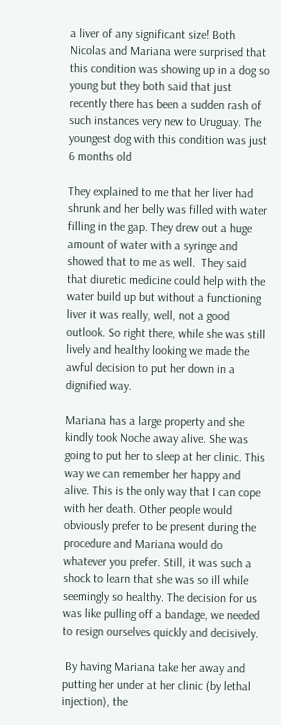a liver of any significant size! Both Nicolas and Mariana were surprised that this condition was showing up in a dog so young but they both said that just recently there has been a sudden rash of such instances very new to Uruguay. The youngest dog with this condition was just 6 months old

They explained to me that her liver had shrunk and her belly was filled with water filling in the gap. They drew out a huge amount of water with a syringe and showed that to me as well.  They said that diuretic medicine could help with the water build up but without a functioning liver it was really, well, not a good outlook. So right there, while she was still lively and healthy looking we made the awful decision to put her down in a dignified way.

Mariana has a large property and she kindly took Noche away alive. She was going to put her to sleep at her clinic. This way we can remember her happy and alive. This is the only way that I can cope with her death. Other people would obviously prefer to be present during the procedure and Mariana would do whatever you prefer. Still, it was such a shock to learn that she was so ill while seemingly so healthy. The decision for us was like pulling off a bandage, we needed to resign ourselves quickly and decisively.

 By having Mariana take her away and putting her under at her clinic (by lethal injection), the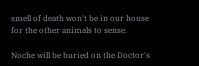smell of death won't be in our house for the other animals to sense.

Noche will be buried on the Doctor's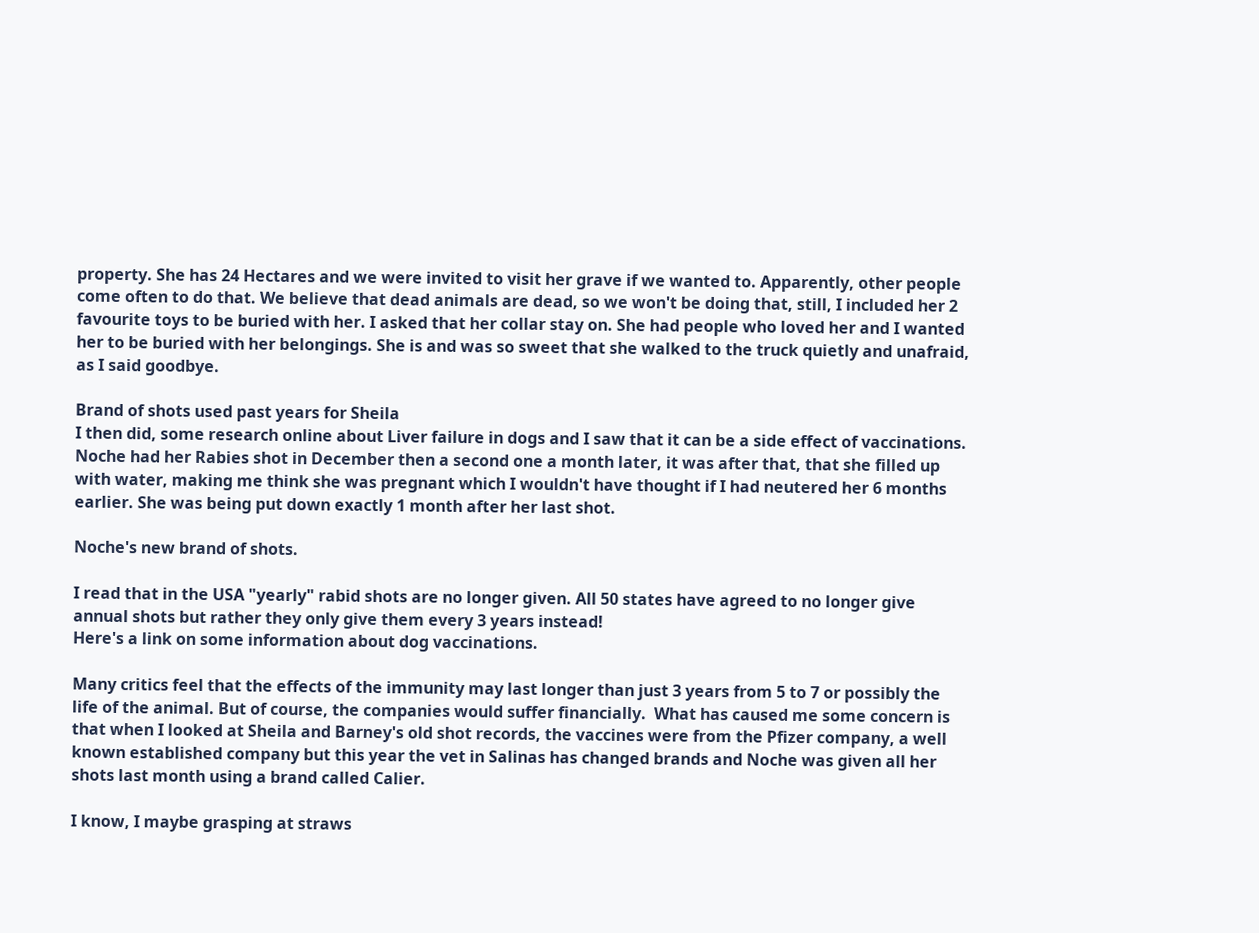property. She has 24 Hectares and we were invited to visit her grave if we wanted to. Apparently, other people come often to do that. We believe that dead animals are dead, so we won't be doing that, still, I included her 2 favourite toys to be buried with her. I asked that her collar stay on. She had people who loved her and I wanted her to be buried with her belongings. She is and was so sweet that she walked to the truck quietly and unafraid, as I said goodbye.

Brand of shots used past years for Sheila
I then did, some research online about Liver failure in dogs and I saw that it can be a side effect of vaccinations. Noche had her Rabies shot in December then a second one a month later, it was after that, that she filled up with water, making me think she was pregnant which I wouldn't have thought if I had neutered her 6 months earlier. She was being put down exactly 1 month after her last shot.

Noche's new brand of shots.

I read that in the USA "yearly" rabid shots are no longer given. All 50 states have agreed to no longer give annual shots but rather they only give them every 3 years instead!
Here's a link on some information about dog vaccinations.

Many critics feel that the effects of the immunity may last longer than just 3 years from 5 to 7 or possibly the life of the animal. But of course, the companies would suffer financially.  What has caused me some concern is that when I looked at Sheila and Barney's old shot records, the vaccines were from the Pfizer company, a well known established company but this year the vet in Salinas has changed brands and Noche was given all her shots last month using a brand called Calier.

I know, I maybe grasping at straws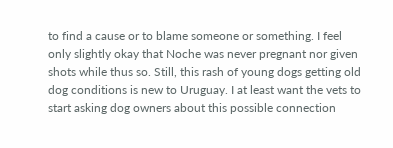to find a cause or to blame someone or something. I feel only slightly okay that Noche was never pregnant nor given shots while thus so. Still, this rash of young dogs getting old dog conditions is new to Uruguay. I at least want the vets to start asking dog owners about this possible connection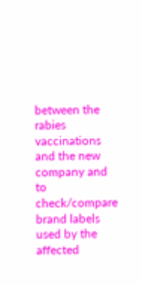between the rabies vaccinations and the new company and to check/compare brand labels used by the affected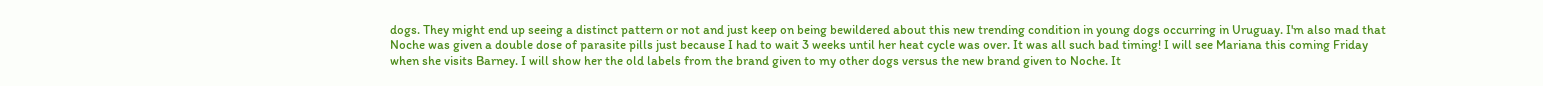dogs. They might end up seeing a distinct pattern or not and just keep on being bewildered about this new trending condition in young dogs occurring in Uruguay. I'm also mad that Noche was given a double dose of parasite pills just because I had to wait 3 weeks until her heat cycle was over. It was all such bad timing! I will see Mariana this coming Friday when she visits Barney. I will show her the old labels from the brand given to my other dogs versus the new brand given to Noche. It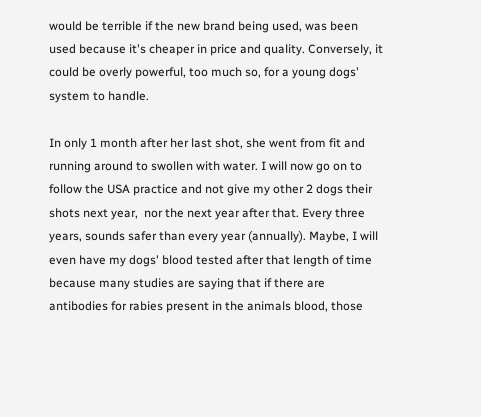would be terrible if the new brand being used, was been used because it's cheaper in price and quality. Conversely, it could be overly powerful, too much so, for a young dogs' system to handle.

In only 1 month after her last shot, she went from fit and running around to swollen with water. I will now go on to follow the USA practice and not give my other 2 dogs their shots next year,  nor the next year after that. Every three years, sounds safer than every year (annually). Maybe, I will even have my dogs' blood tested after that length of time because many studies are saying that if there are antibodies for rabies present in the animals blood, those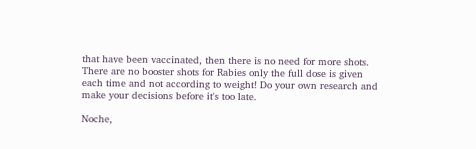that have been vaccinated, then there is no need for more shots. There are no booster shots for Rabies only the full dose is given each time and not according to weight! Do your own research and make your decisions before it's too late.

Noche,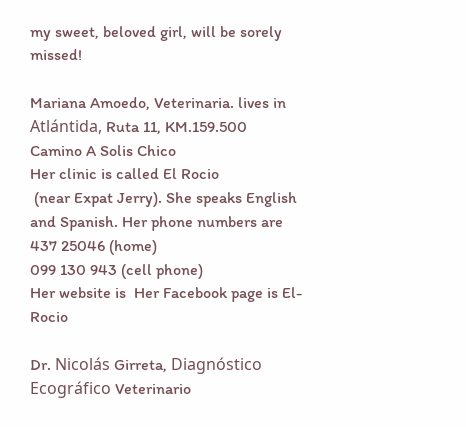my sweet, beloved girl, will be sorely missed!

Mariana Amoedo, Veterinaria. lives in Atlántida, Ruta 11, KM.159.500
Camino A Solis Chico
Her clinic is called El Rocio
 (near Expat Jerry). She speaks English and Spanish. Her phone numbers are 437 25046 (home)
099 130 943 (cell phone)
Her website is  Her Facebook page is El-Rocio

Dr. Nicolás Girreta, Diagnóstico Ecográfico Veterinario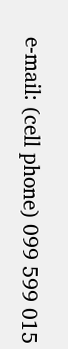e-mail: (cell phone) 099 599 015